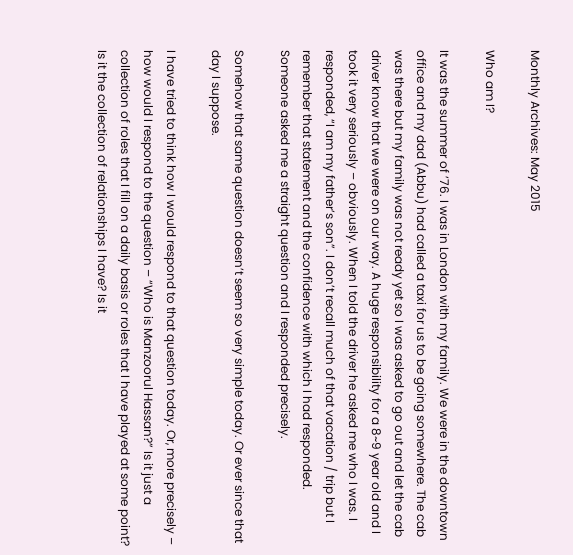Monthly Archives: May 2015

Who am I?

It was the summer of ’76. I was in London with my family. We were in the downtown office and my dad (Abbu) had called a taxi for us to be going somewhere. The cab was there but my family was not ready yet so I was asked to go out and let the cab driver know that we were on our way. A huge responsibility for a 8~9 year old and I took it very seriously – obviously. When I told the driver he asked me who I was. I responded, “I am my father’s son”. I don’t recall much of that vacation / trip but I remember that statement and the confidence with which I had responded. Someone asked me a straight question and I responded precisely.

Somehow that same question doesn’t seem so very simple today. Or ever since that day I suppose.

I have tried to think how I would respond to that question today. Or, more precisely – how would I respond to the question – “Who is Manzoorul Hassan?” Is it just a collection of roles that I fill on a daily basis or roles that I have played at some point? Is it the collection of relationships I have? Is it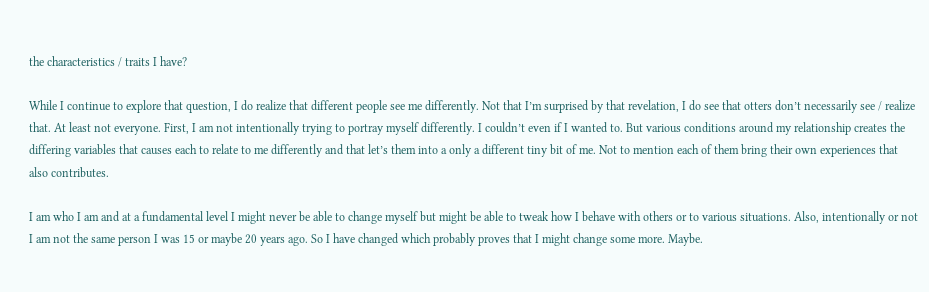the characteristics / traits I have?

While I continue to explore that question, I do realize that different people see me differently. Not that I’m surprised by that revelation, I do see that otters don’t necessarily see / realize that. At least not everyone. First, I am not intentionally trying to portray myself differently. I couldn’t even if I wanted to. But various conditions around my relationship creates the differing variables that causes each to relate to me differently and that let’s them into a only a different tiny bit of me. Not to mention each of them bring their own experiences that also contributes.

I am who I am and at a fundamental level I might never be able to change myself but might be able to tweak how I behave with others or to various situations. Also, intentionally or not I am not the same person I was 15 or maybe 20 years ago. So I have changed which probably proves that I might change some more. Maybe.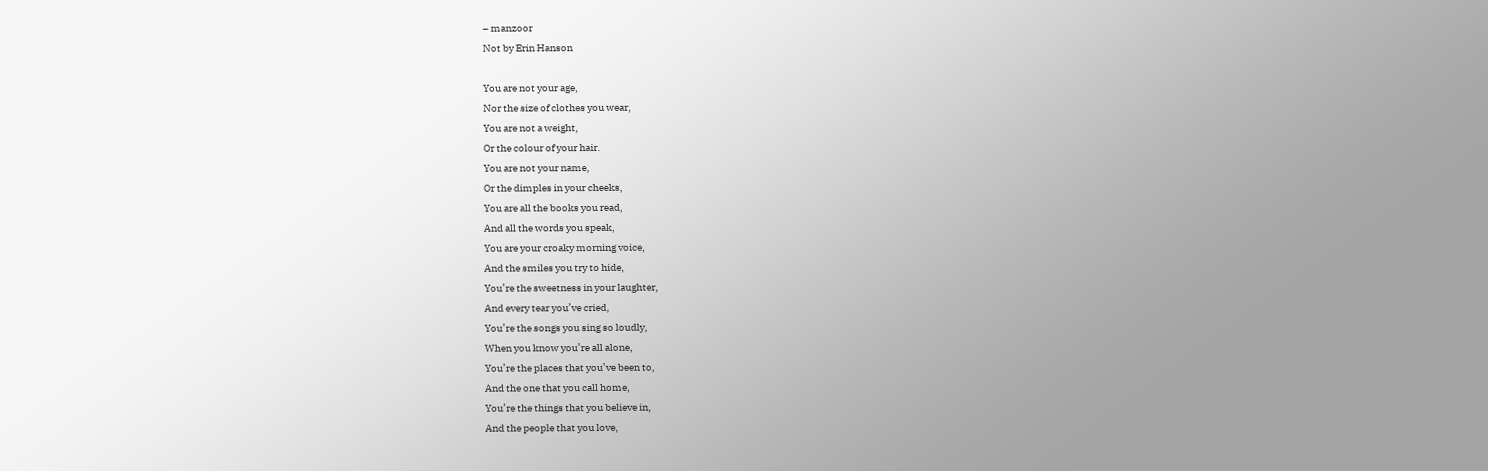– manzoor
Not by Erin Hanson

You are not your age,
Nor the size of clothes you wear,
You are not a weight,
Or the colour of your hair.
You are not your name,
Or the dimples in your cheeks,
You are all the books you read,
And all the words you speak,
You are your croaky morning voice,
And the smiles you try to hide,
You’re the sweetness in your laughter,
And every tear you’ve cried,
You’re the songs you sing so loudly,
When you know you’re all alone,
You’re the places that you’ve been to,
And the one that you call home,
You’re the things that you believe in,
And the people that you love,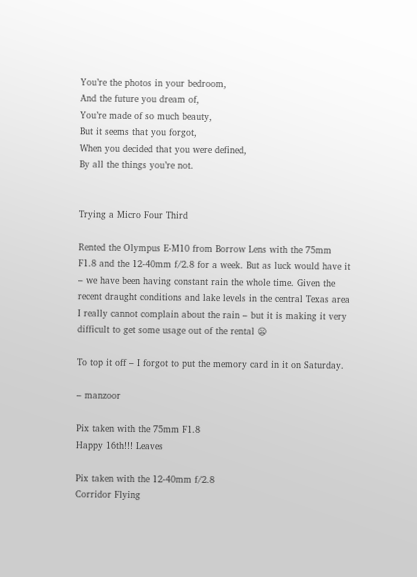You’re the photos in your bedroom,
And the future you dream of,
You’re made of so much beauty,
But it seems that you forgot,
When you decided that you were defined,
By all the things you’re not.


Trying a Micro Four Third

Rented the Olympus E-M10 from Borrow Lens with the 75mm F1.8 and the 12-40mm f/2.8 for a week. But as luck would have it – we have been having constant rain the whole time. Given the recent draught conditions and lake levels in the central Texas area I really cannot complain about the rain – but it is making it very difficult to get some usage out of the rental 😦

To top it off – I forgot to put the memory card in it on Saturday.

– manzoor

Pix taken with the 75mm F1.8
Happy 16th!!! Leaves

Pix taken with the 12-40mm f/2.8
Corridor Flying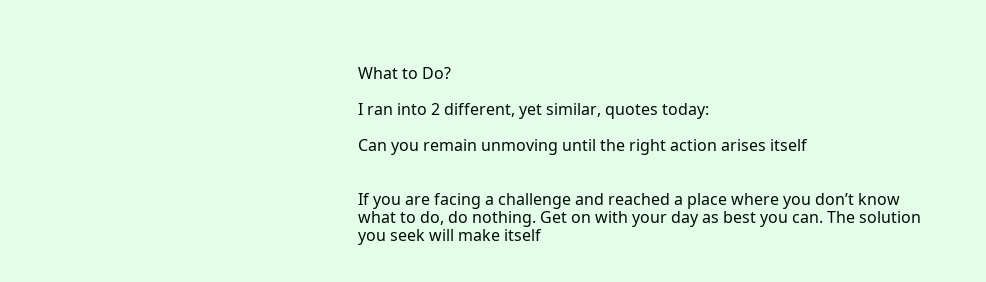What to Do?

I ran into 2 different, yet similar, quotes today:

Can you remain unmoving until the right action arises itself


If you are facing a challenge and reached a place where you don’t know what to do, do nothing. Get on with your day as best you can. The solution you seek will make itself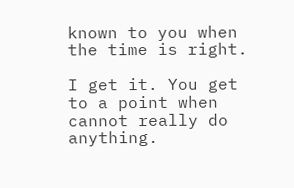known to you when the time is right.

I get it. You get to a point when cannot really do anything.